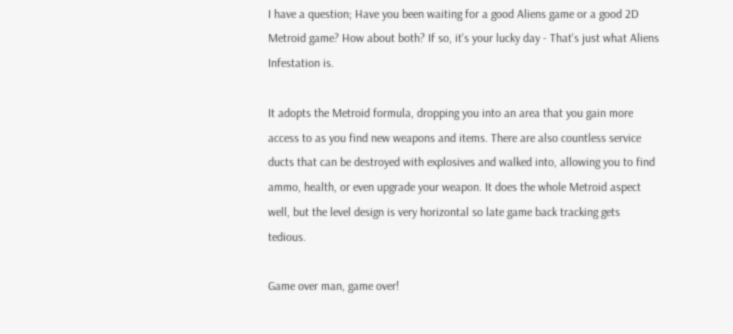I have a question; Have you been waiting for a good Aliens game or a good 2D Metroid game? How about both? If so, it's your lucky day - That's just what Aliens Infestation is.

It adopts the Metroid formula, dropping you into an area that you gain more access to as you find new weapons and items. There are also countless service ducts that can be destroyed with explosives and walked into, allowing you to find ammo, health, or even upgrade your weapon. It does the whole Metroid aspect well, but the level design is very horizontal so late game back tracking gets tedious.

Game over man, game over!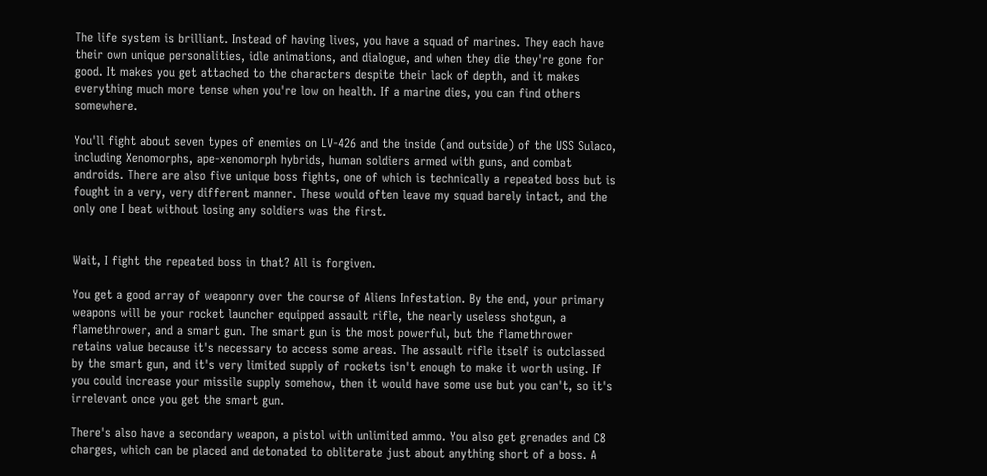The life system is brilliant. Instead of having lives, you have a squad of marines. They each have their own unique personalities, idle animations, and dialogue, and when they die they're gone for good. It makes you get attached to the characters despite their lack of depth, and it makes everything much more tense when you're low on health. If a marine dies, you can find others somewhere.

You'll fight about seven types of enemies on LV-426 and the inside (and outside) of the USS Sulaco, including Xenomorphs, ape-xenomorph hybrids, human soldiers armed with guns, and combat androids. There are also five unique boss fights, one of which is technically a repeated boss but is fought in a very, very different manner. These would often leave my squad barely intact, and the only one I beat without losing any soldiers was the first.


Wait, I fight the repeated boss in that? All is forgiven.

You get a good array of weaponry over the course of Aliens Infestation. By the end, your primary weapons will be your rocket launcher equipped assault rifle, the nearly useless shotgun, a flamethrower, and a smart gun. The smart gun is the most powerful, but the flamethrower retains value because it's necessary to access some areas. The assault rifle itself is outclassed by the smart gun, and it's very limited supply of rockets isn't enough to make it worth using. If you could increase your missile supply somehow, then it would have some use but you can't, so it's irrelevant once you get the smart gun.

There's also have a secondary weapon, a pistol with unlimited ammo. You also get grenades and C8 charges, which can be placed and detonated to obliterate just about anything short of a boss. A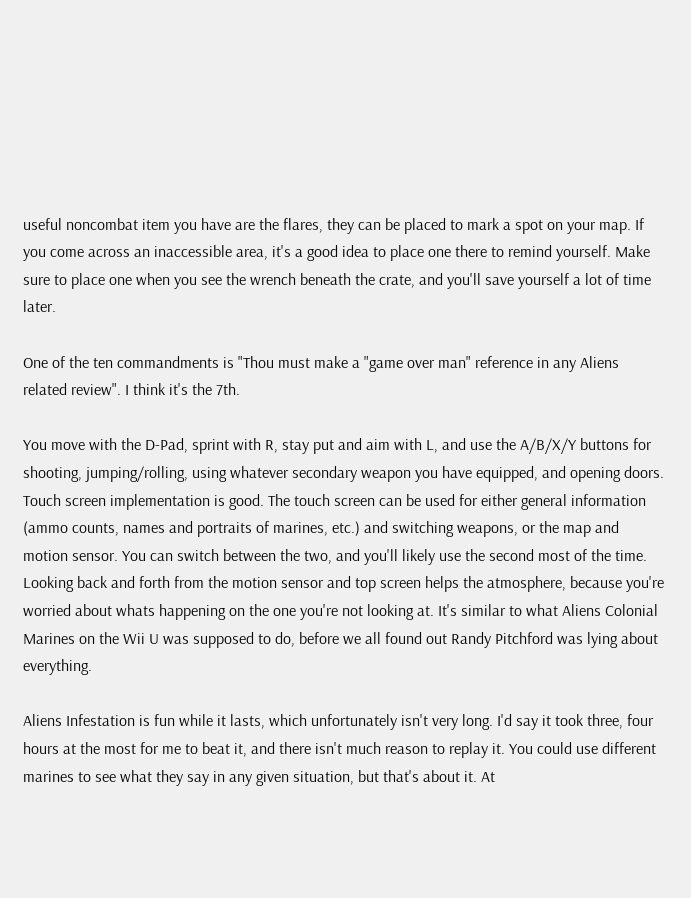useful noncombat item you have are the flares, they can be placed to mark a spot on your map. If you come across an inaccessible area, it's a good idea to place one there to remind yourself. Make sure to place one when you see the wrench beneath the crate, and you'll save yourself a lot of time later.

One of the ten commandments is "Thou must make a "game over man" reference in any Aliens related review". I think it's the 7th.

You move with the D-Pad, sprint with R, stay put and aim with L, and use the A/B/X/Y buttons for shooting, jumping/rolling, using whatever secondary weapon you have equipped, and opening doors. Touch screen implementation is good. The touch screen can be used for either general information (ammo counts, names and portraits of marines, etc.) and switching weapons, or the map and motion sensor. You can switch between the two, and you'll likely use the second most of the time. Looking back and forth from the motion sensor and top screen helps the atmosphere, because you're worried about whats happening on the one you're not looking at. It's similar to what Aliens Colonial Marines on the Wii U was supposed to do, before we all found out Randy Pitchford was lying about everything.

Aliens Infestation is fun while it lasts, which unfortunately isn't very long. I'd say it took three, four hours at the most for me to beat it, and there isn't much reason to replay it. You could use different marines to see what they say in any given situation, but that's about it. At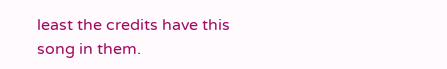least the credits have this song in them.